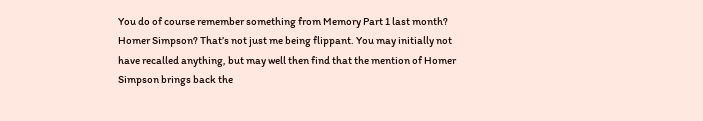You do of course remember something from Memory Part 1 last month? Homer Simpson? That’s not just me being flippant. You may initially not have recalled anything, but may well then find that the mention of Homer Simpson brings back the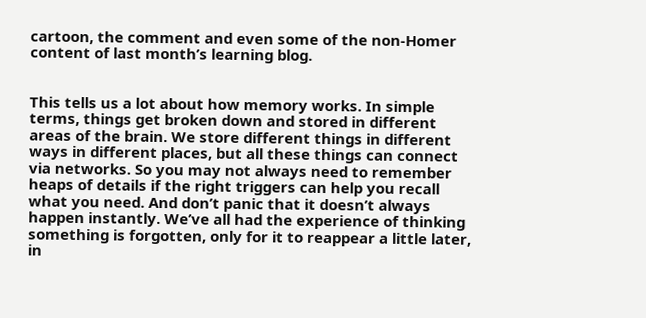cartoon, the comment and even some of the non-Homer content of last month’s learning blog.


This tells us a lot about how memory works. In simple terms, things get broken down and stored in different areas of the brain. We store different things in different ways in different places, but all these things can connect via networks. So you may not always need to remember heaps of details if the right triggers can help you recall what you need. And don’t panic that it doesn’t always happen instantly. We’ve all had the experience of thinking something is forgotten, only for it to reappear a little later, in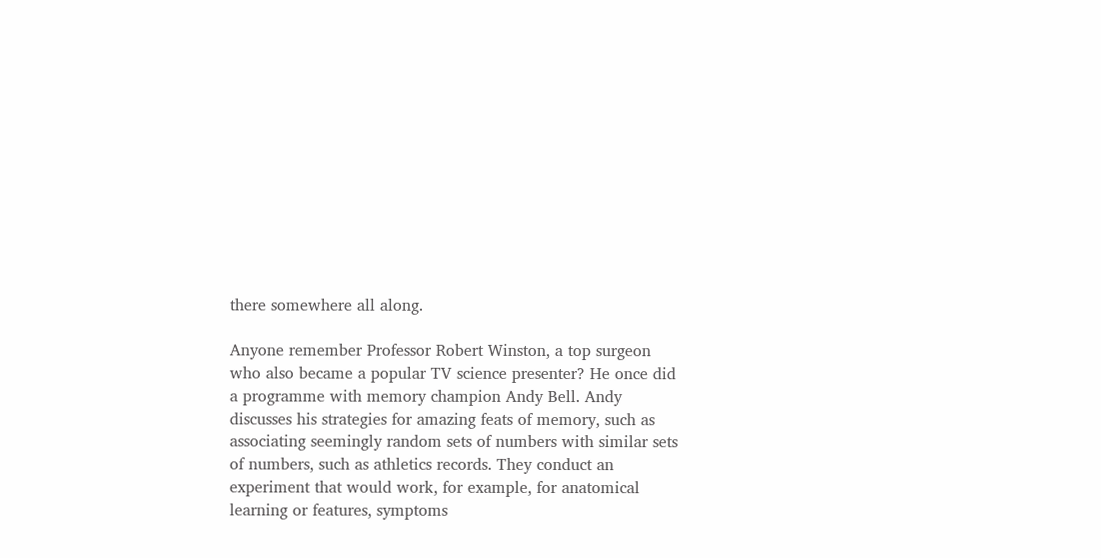there somewhere all along.

Anyone remember Professor Robert Winston, a top surgeon who also became a popular TV science presenter? He once did a programme with memory champion Andy Bell. Andy discusses his strategies for amazing feats of memory, such as associating seemingly random sets of numbers with similar sets of numbers, such as athletics records. They conduct an experiment that would work, for example, for anatomical learning or features, symptoms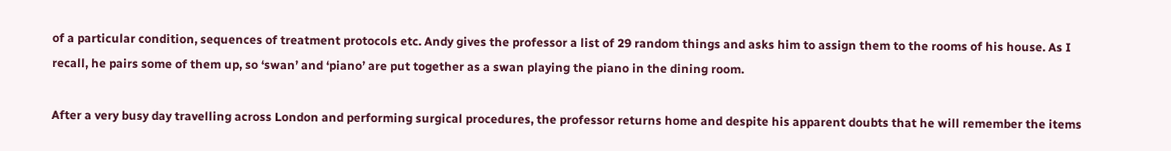of a particular condition, sequences of treatment protocols etc. Andy gives the professor a list of 29 random things and asks him to assign them to the rooms of his house. As I recall, he pairs some of them up, so ‘swan’ and ‘piano’ are put together as a swan playing the piano in the dining room.

After a very busy day travelling across London and performing surgical procedures, the professor returns home and despite his apparent doubts that he will remember the items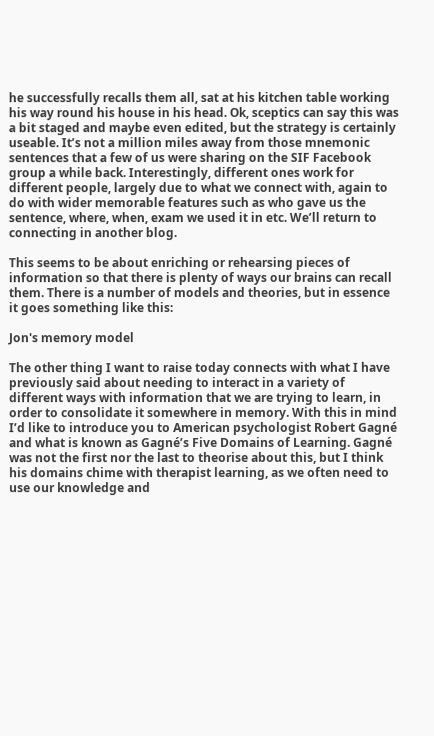he successfully recalls them all, sat at his kitchen table working his way round his house in his head. Ok, sceptics can say this was a bit staged and maybe even edited, but the strategy is certainly useable. It’s not a million miles away from those mnemonic sentences that a few of us were sharing on the SIF Facebook group a while back. Interestingly, different ones work for different people, largely due to what we connect with, again to do with wider memorable features such as who gave us the sentence, where, when, exam we used it in etc. We’ll return to connecting in another blog.

This seems to be about enriching or rehearsing pieces of information so that there is plenty of ways our brains can recall them. There is a number of models and theories, but in essence it goes something like this:

Jon's memory model

The other thing I want to raise today connects with what I have previously said about needing to interact in a variety of different ways with information that we are trying to learn, in order to consolidate it somewhere in memory. With this in mind I’d like to introduce you to American psychologist Robert Gagné and what is known as Gagné’s Five Domains of Learning. Gagné was not the first nor the last to theorise about this, but I think his domains chime with therapist learning, as we often need to use our knowledge and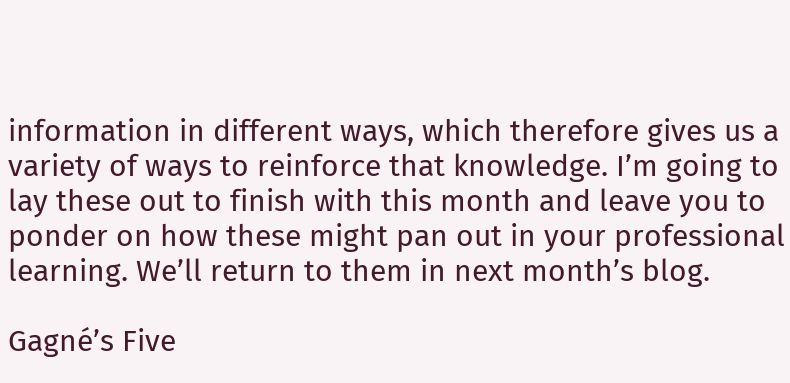information in different ways, which therefore gives us a variety of ways to reinforce that knowledge. I’m going to lay these out to finish with this month and leave you to ponder on how these might pan out in your professional learning. We’ll return to them in next month’s blog.

Gagné’s Five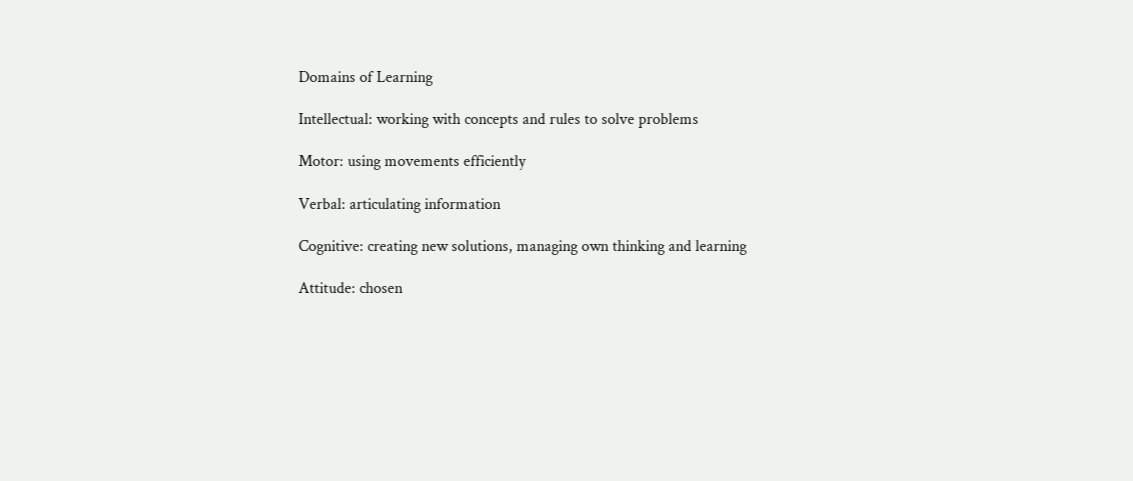Domains of Learning

Intellectual: working with concepts and rules to solve problems

Motor: using movements efficiently

Verbal: articulating information

Cognitive: creating new solutions, managing own thinking and learning

Attitude: chosen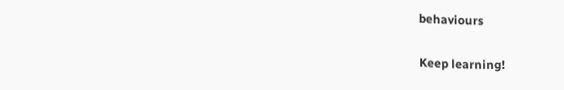behaviours

Keep learning!